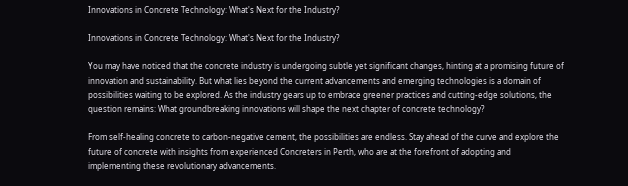Innovations in Concrete Technology: What's Next for the Industry?

Innovations in Concrete Technology: What's Next for the Industry?

You may have noticed that the concrete industry is undergoing subtle yet significant changes, hinting at a promising future of innovation and sustainability. But what lies beyond the current advancements and emerging technologies is a domain of possibilities waiting to be explored. As the industry gears up to embrace greener practices and cutting-edge solutions, the question remains: What groundbreaking innovations will shape the next chapter of concrete technology?

From self-healing concrete to carbon-negative cement, the possibilities are endless. Stay ahead of the curve and explore the future of concrete with insights from experienced Concreters in Perth, who are at the forefront of adopting and implementing these revolutionary advancements.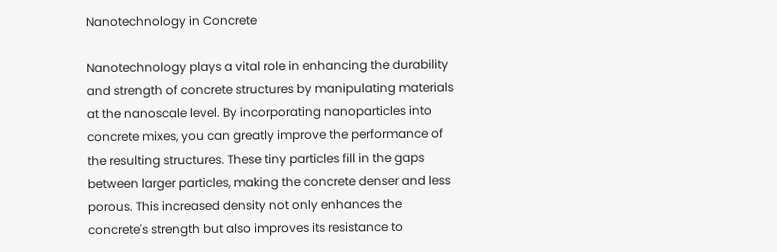Nanotechnology in Concrete

Nanotechnology plays a vital role in enhancing the durability and strength of concrete structures by manipulating materials at the nanoscale level. By incorporating nanoparticles into concrete mixes, you can greatly improve the performance of the resulting structures. These tiny particles fill in the gaps between larger particles, making the concrete denser and less porous. This increased density not only enhances the concrete's strength but also improves its resistance to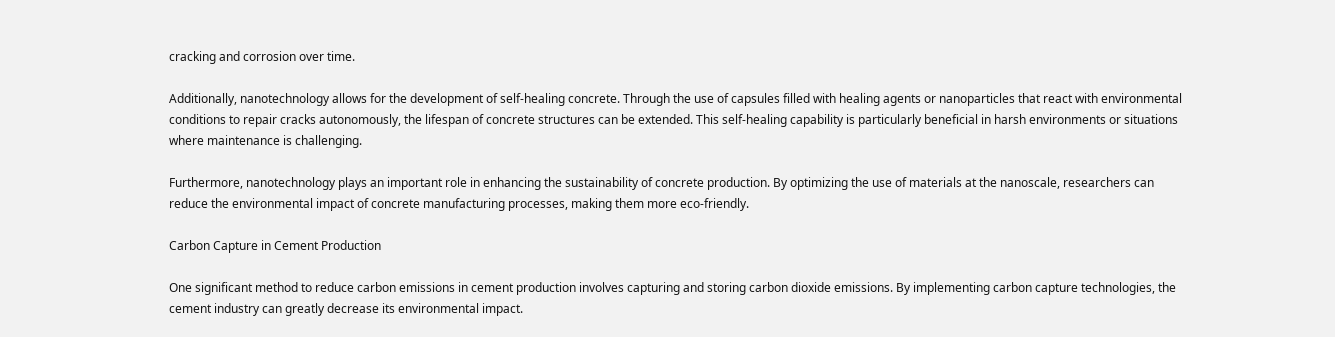cracking and corrosion over time.

Additionally, nanotechnology allows for the development of self-healing concrete. Through the use of capsules filled with healing agents or nanoparticles that react with environmental conditions to repair cracks autonomously, the lifespan of concrete structures can be extended. This self-healing capability is particularly beneficial in harsh environments or situations where maintenance is challenging.

Furthermore, nanotechnology plays an important role in enhancing the sustainability of concrete production. By optimizing the use of materials at the nanoscale, researchers can reduce the environmental impact of concrete manufacturing processes, making them more eco-friendly.

Carbon Capture in Cement Production

One significant method to reduce carbon emissions in cement production involves capturing and storing carbon dioxide emissions. By implementing carbon capture technologies, the cement industry can greatly decrease its environmental impact.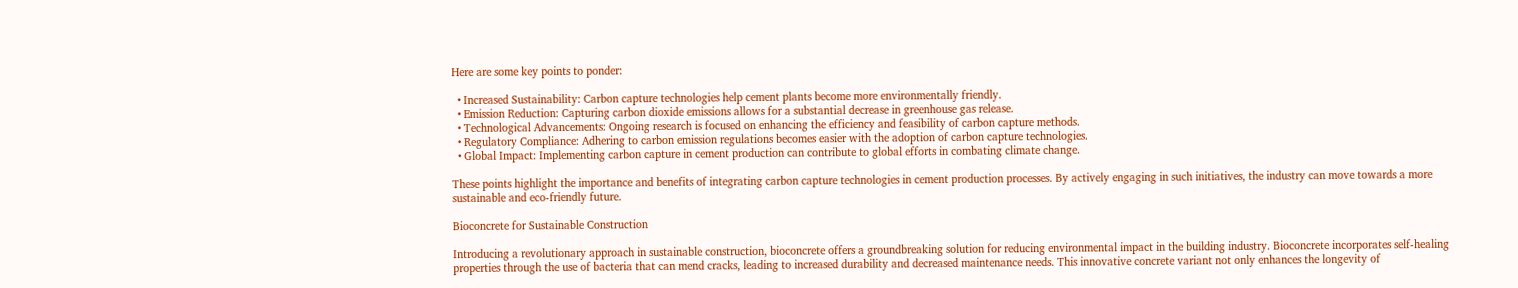Here are some key points to ponder:

  • Increased Sustainability: Carbon capture technologies help cement plants become more environmentally friendly.
  • Emission Reduction: Capturing carbon dioxide emissions allows for a substantial decrease in greenhouse gas release.
  • Technological Advancements: Ongoing research is focused on enhancing the efficiency and feasibility of carbon capture methods.
  • Regulatory Compliance: Adhering to carbon emission regulations becomes easier with the adoption of carbon capture technologies.
  • Global Impact: Implementing carbon capture in cement production can contribute to global efforts in combating climate change.

These points highlight the importance and benefits of integrating carbon capture technologies in cement production processes. By actively engaging in such initiatives, the industry can move towards a more sustainable and eco-friendly future.

Bioconcrete for Sustainable Construction

Introducing a revolutionary approach in sustainable construction, bioconcrete offers a groundbreaking solution for reducing environmental impact in the building industry. Bioconcrete incorporates self-healing properties through the use of bacteria that can mend cracks, leading to increased durability and decreased maintenance needs. This innovative concrete variant not only enhances the longevity of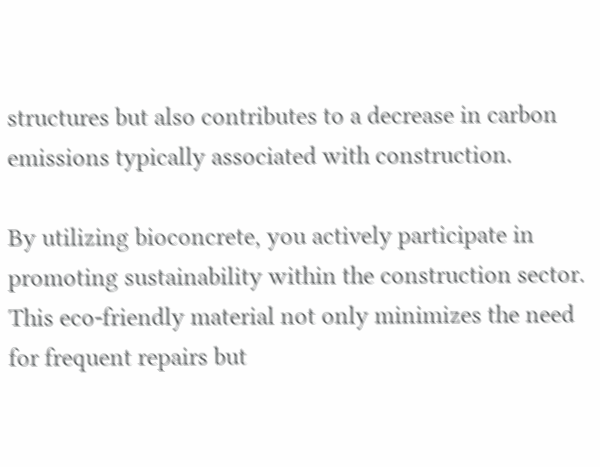structures but also contributes to a decrease in carbon emissions typically associated with construction.

By utilizing bioconcrete, you actively participate in promoting sustainability within the construction sector. This eco-friendly material not only minimizes the need for frequent repairs but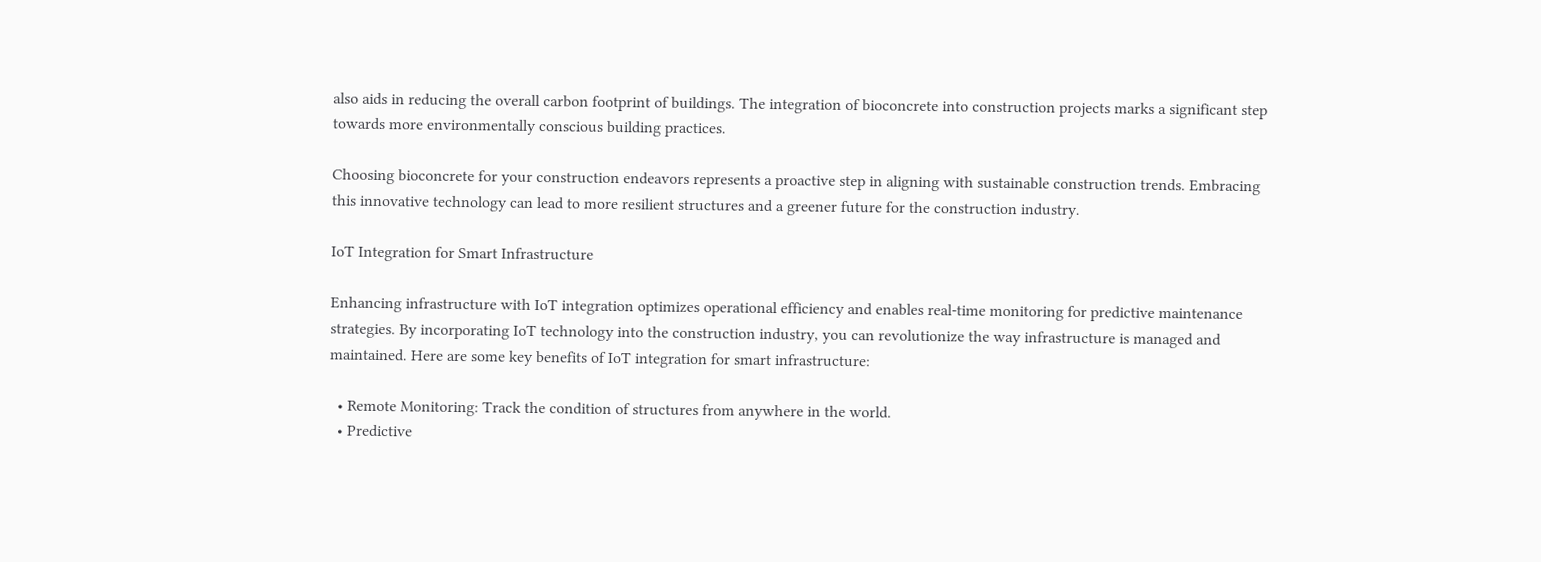also aids in reducing the overall carbon footprint of buildings. The integration of bioconcrete into construction projects marks a significant step towards more environmentally conscious building practices.

Choosing bioconcrete for your construction endeavors represents a proactive step in aligning with sustainable construction trends. Embracing this innovative technology can lead to more resilient structures and a greener future for the construction industry.

IoT Integration for Smart Infrastructure

Enhancing infrastructure with IoT integration optimizes operational efficiency and enables real-time monitoring for predictive maintenance strategies. By incorporating IoT technology into the construction industry, you can revolutionize the way infrastructure is managed and maintained. Here are some key benefits of IoT integration for smart infrastructure:

  • Remote Monitoring: Track the condition of structures from anywhere in the world.
  • Predictive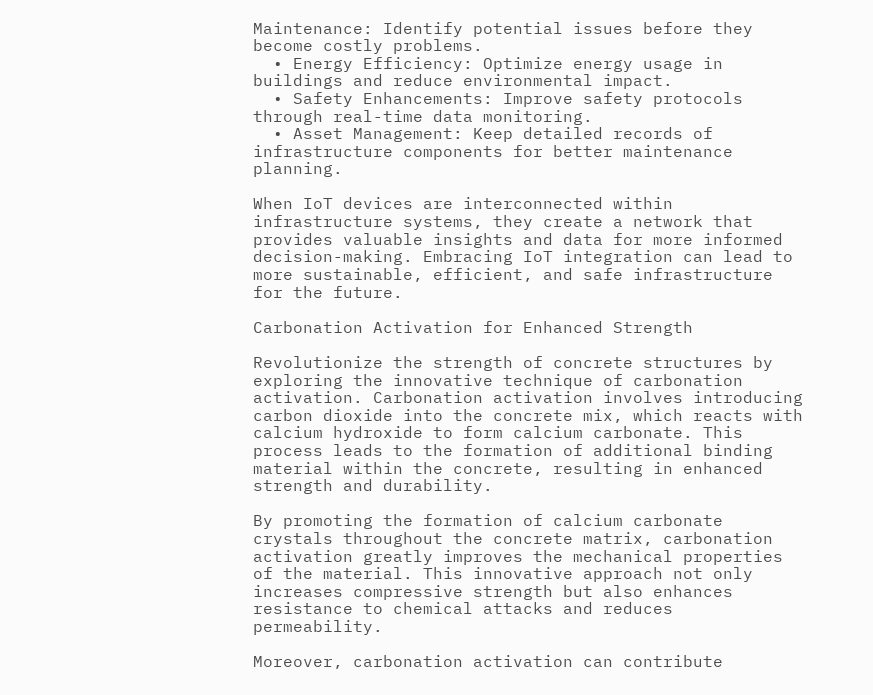Maintenance: Identify potential issues before they become costly problems.
  • Energy Efficiency: Optimize energy usage in buildings and reduce environmental impact.
  • Safety Enhancements: Improve safety protocols through real-time data monitoring.
  • Asset Management: Keep detailed records of infrastructure components for better maintenance planning.

When IoT devices are interconnected within infrastructure systems, they create a network that provides valuable insights and data for more informed decision-making. Embracing IoT integration can lead to more sustainable, efficient, and safe infrastructure for the future.

Carbonation Activation for Enhanced Strength

Revolutionize the strength of concrete structures by exploring the innovative technique of carbonation activation. Carbonation activation involves introducing carbon dioxide into the concrete mix, which reacts with calcium hydroxide to form calcium carbonate. This process leads to the formation of additional binding material within the concrete, resulting in enhanced strength and durability.

By promoting the formation of calcium carbonate crystals throughout the concrete matrix, carbonation activation greatly improves the mechanical properties of the material. This innovative approach not only increases compressive strength but also enhances resistance to chemical attacks and reduces permeability.

Moreover, carbonation activation can contribute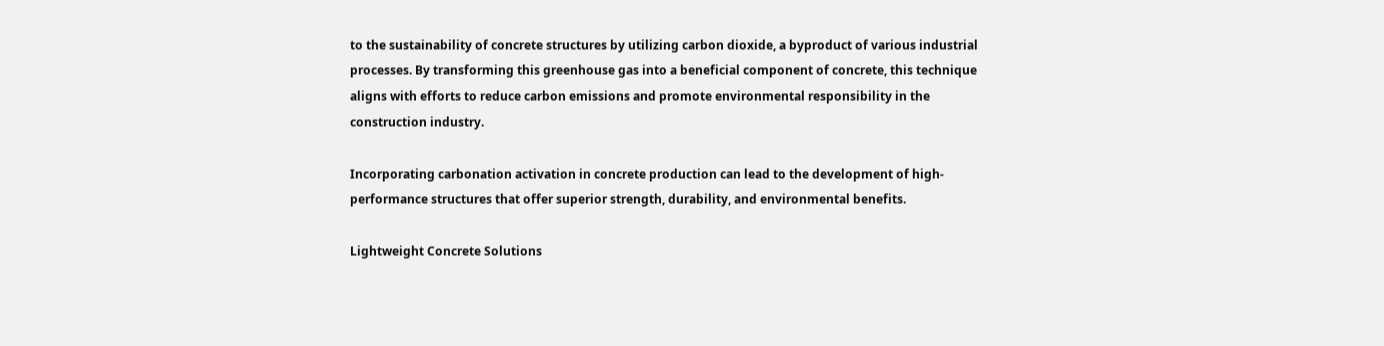to the sustainability of concrete structures by utilizing carbon dioxide, a byproduct of various industrial processes. By transforming this greenhouse gas into a beneficial component of concrete, this technique aligns with efforts to reduce carbon emissions and promote environmental responsibility in the construction industry.

Incorporating carbonation activation in concrete production can lead to the development of high-performance structures that offer superior strength, durability, and environmental benefits.

Lightweight Concrete Solutions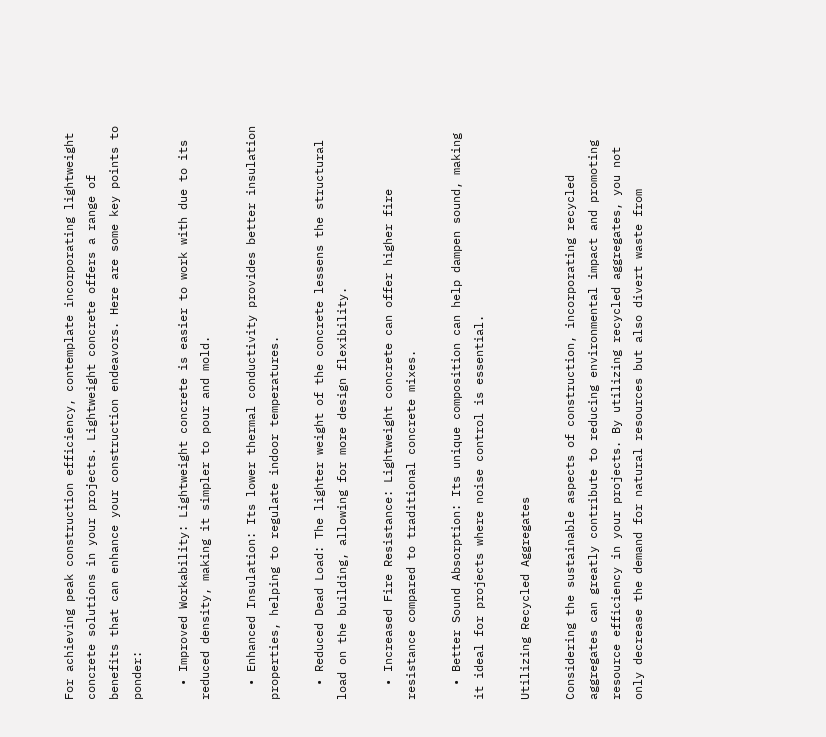For achieving peak construction efficiency, contemplate incorporating lightweight concrete solutions in your projects. Lightweight concrete offers a range of benefits that can enhance your construction endeavors. Here are some key points to ponder:

  • Improved Workability: Lightweight concrete is easier to work with due to its reduced density, making it simpler to pour and mold.

  • Enhanced Insulation: Its lower thermal conductivity provides better insulation properties, helping to regulate indoor temperatures.

  • Reduced Dead Load: The lighter weight of the concrete lessens the structural load on the building, allowing for more design flexibility.

  • Increased Fire Resistance: Lightweight concrete can offer higher fire resistance compared to traditional concrete mixes.

  • Better Sound Absorption: Its unique composition can help dampen sound, making it ideal for projects where noise control is essential.

Utilizing Recycled Aggregates

Considering the sustainable aspects of construction, incorporating recycled aggregates can greatly contribute to reducing environmental impact and promoting resource efficiency in your projects. By utilizing recycled aggregates, you not only decrease the demand for natural resources but also divert waste from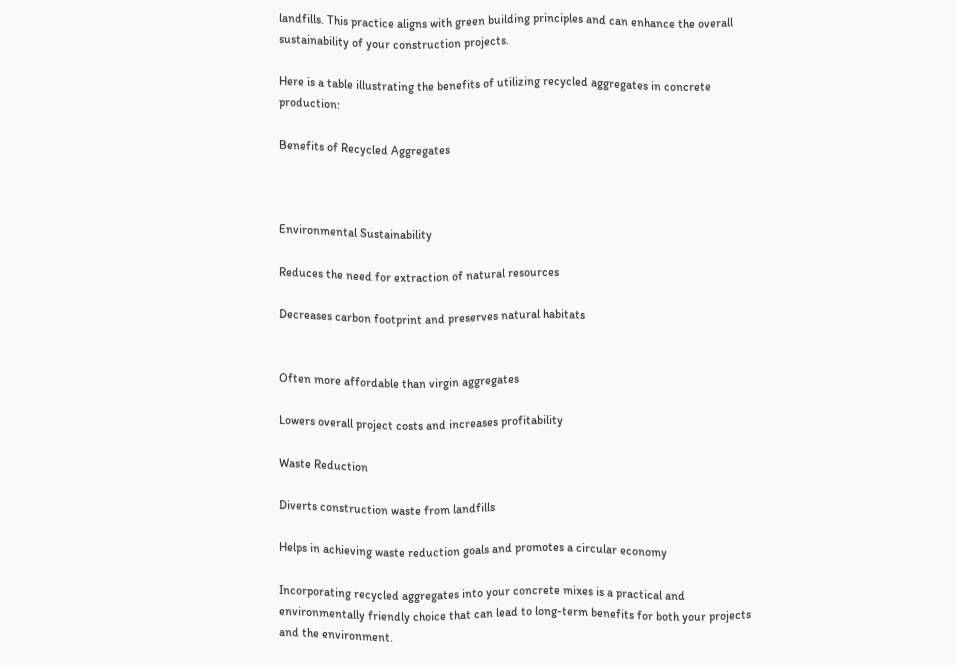landfills. This practice aligns with green building principles and can enhance the overall sustainability of your construction projects.

Here is a table illustrating the benefits of utilizing recycled aggregates in concrete production:

Benefits of Recycled Aggregates



Environmental Sustainability

Reduces the need for extraction of natural resources

Decreases carbon footprint and preserves natural habitats


Often more affordable than virgin aggregates

Lowers overall project costs and increases profitability

Waste Reduction

Diverts construction waste from landfills

Helps in achieving waste reduction goals and promotes a circular economy

Incorporating recycled aggregates into your concrete mixes is a practical and environmentally friendly choice that can lead to long-term benefits for both your projects and the environment.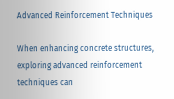Advanced Reinforcement Techniques

When enhancing concrete structures, exploring advanced reinforcement techniques can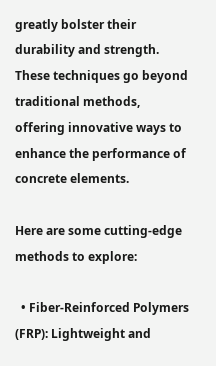greatly bolster their durability and strength. These techniques go beyond traditional methods, offering innovative ways to enhance the performance of concrete elements.

Here are some cutting-edge methods to explore:

  • Fiber-Reinforced Polymers (FRP): Lightweight and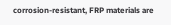corrosion-resistant, FRP materials are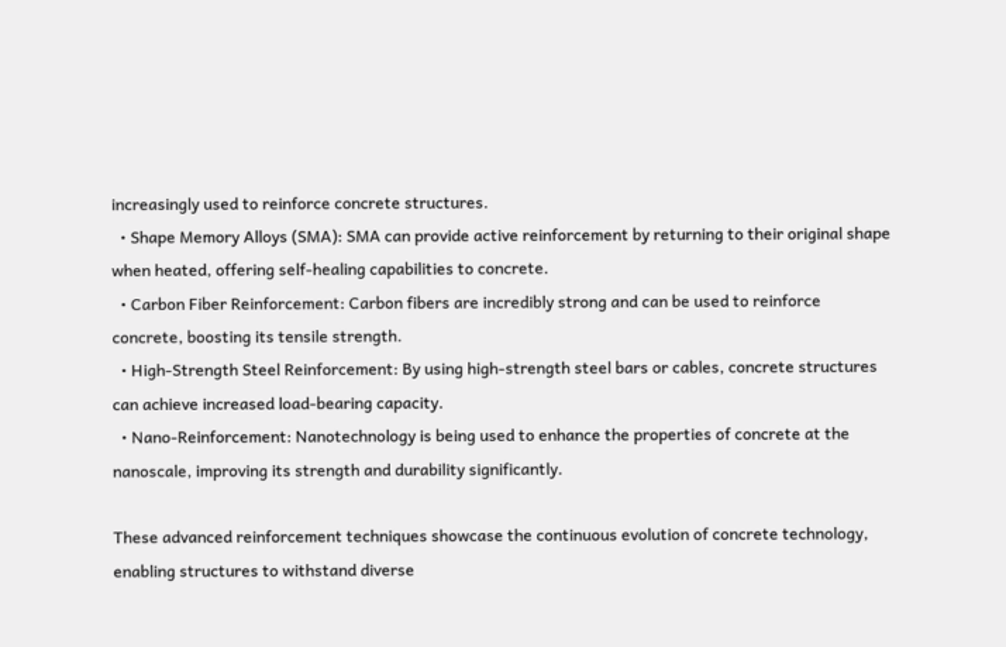increasingly used to reinforce concrete structures.
  • Shape Memory Alloys (SMA): SMA can provide active reinforcement by returning to their original shape when heated, offering self-healing capabilities to concrete.
  • Carbon Fiber Reinforcement: Carbon fibers are incredibly strong and can be used to reinforce concrete, boosting its tensile strength.
  • High-Strength Steel Reinforcement: By using high-strength steel bars or cables, concrete structures can achieve increased load-bearing capacity.
  • Nano-Reinforcement: Nanotechnology is being used to enhance the properties of concrete at the nanoscale, improving its strength and durability significantly.

These advanced reinforcement techniques showcase the continuous evolution of concrete technology, enabling structures to withstand diverse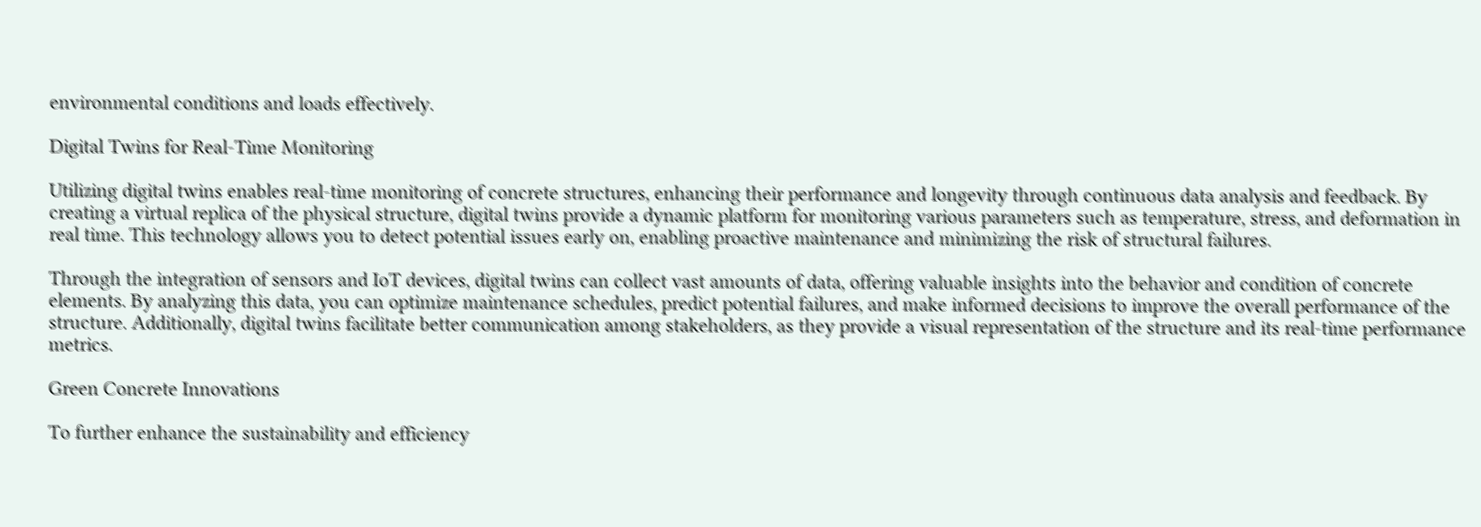environmental conditions and loads effectively.

Digital Twins for Real-Time Monitoring

Utilizing digital twins enables real-time monitoring of concrete structures, enhancing their performance and longevity through continuous data analysis and feedback. By creating a virtual replica of the physical structure, digital twins provide a dynamic platform for monitoring various parameters such as temperature, stress, and deformation in real time. This technology allows you to detect potential issues early on, enabling proactive maintenance and minimizing the risk of structural failures.

Through the integration of sensors and IoT devices, digital twins can collect vast amounts of data, offering valuable insights into the behavior and condition of concrete elements. By analyzing this data, you can optimize maintenance schedules, predict potential failures, and make informed decisions to improve the overall performance of the structure. Additionally, digital twins facilitate better communication among stakeholders, as they provide a visual representation of the structure and its real-time performance metrics.

Green Concrete Innovations

To further enhance the sustainability and efficiency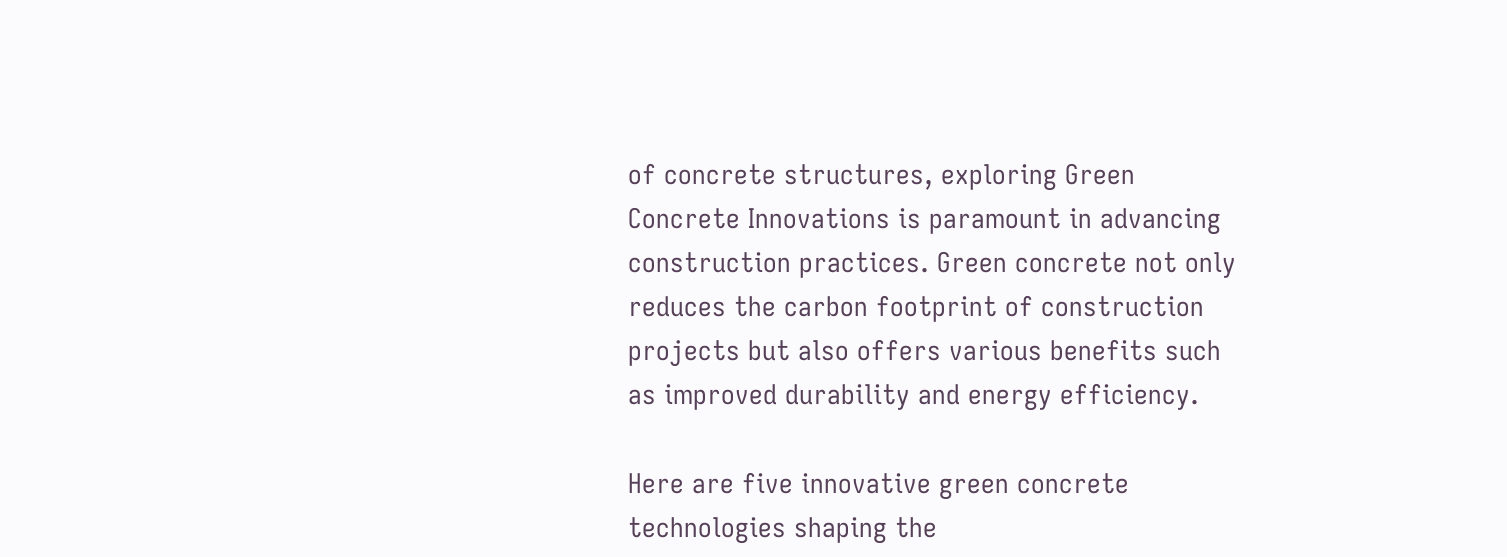of concrete structures, exploring Green Concrete Innovations is paramount in advancing construction practices. Green concrete not only reduces the carbon footprint of construction projects but also offers various benefits such as improved durability and energy efficiency.

Here are five innovative green concrete technologies shaping the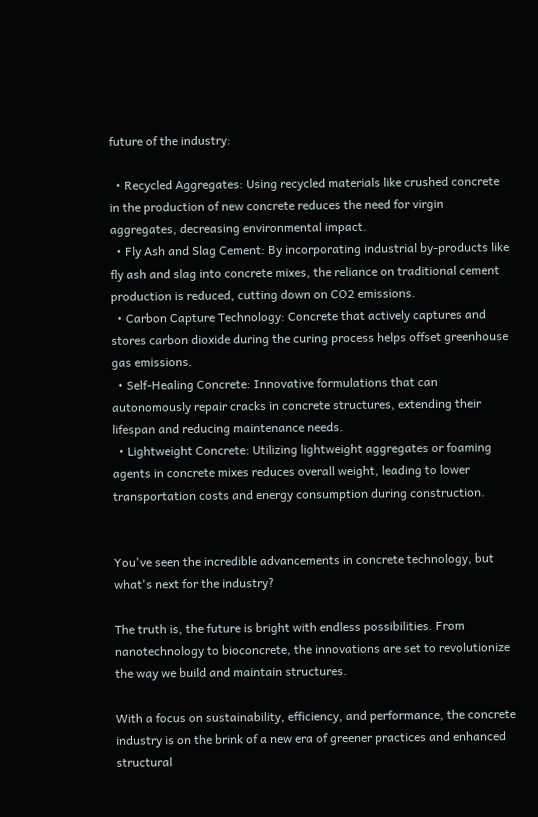future of the industry:

  • Recycled Aggregates: Using recycled materials like crushed concrete in the production of new concrete reduces the need for virgin aggregates, decreasing environmental impact.
  • Fly Ash and Slag Cement: By incorporating industrial by-products like fly ash and slag into concrete mixes, the reliance on traditional cement production is reduced, cutting down on CO2 emissions.
  • Carbon Capture Technology: Concrete that actively captures and stores carbon dioxide during the curing process helps offset greenhouse gas emissions.
  • Self-Healing Concrete: Innovative formulations that can autonomously repair cracks in concrete structures, extending their lifespan and reducing maintenance needs.
  • Lightweight Concrete: Utilizing lightweight aggregates or foaming agents in concrete mixes reduces overall weight, leading to lower transportation costs and energy consumption during construction.


You've seen the incredible advancements in concrete technology, but what's next for the industry?

The truth is, the future is bright with endless possibilities. From nanotechnology to bioconcrete, the innovations are set to revolutionize the way we build and maintain structures.

With a focus on sustainability, efficiency, and performance, the concrete industry is on the brink of a new era of greener practices and enhanced structural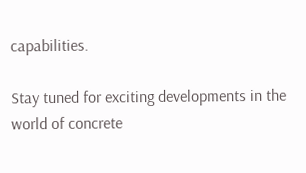capabilities.

Stay tuned for exciting developments in the world of concrete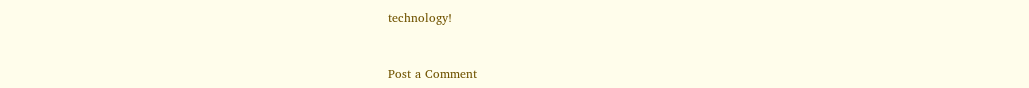technology!


Post a Comment